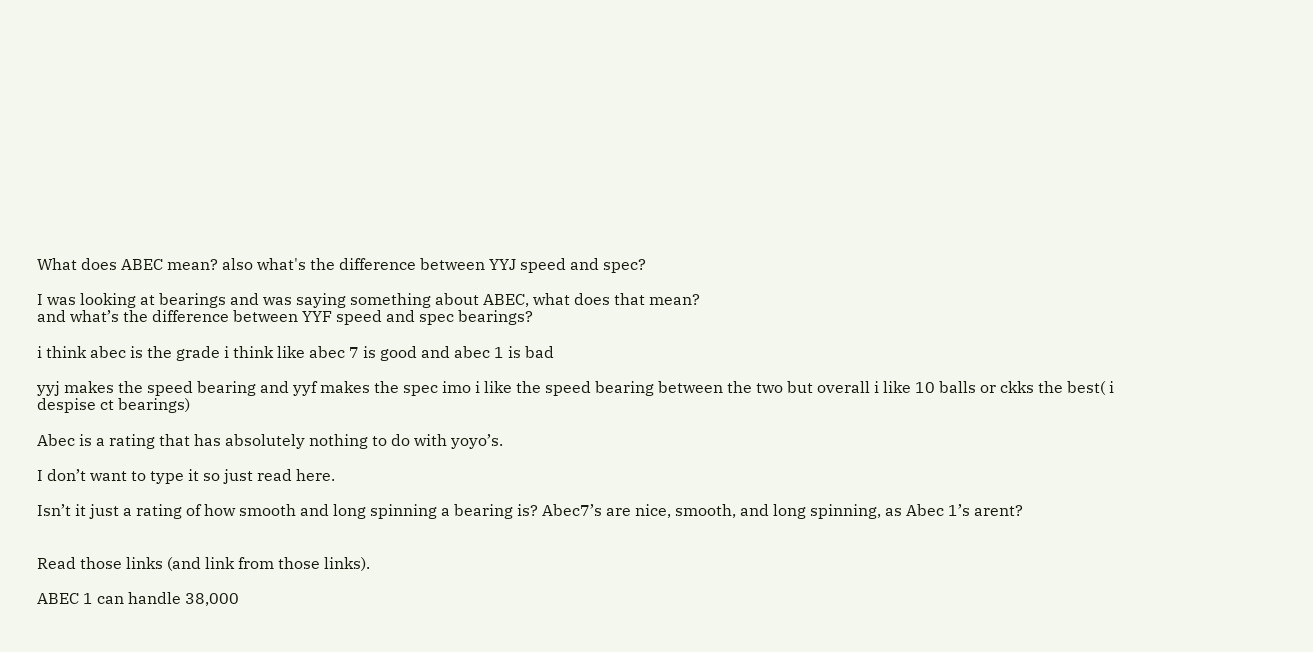What does ABEC mean? also what's the difference between YYJ speed and spec?

I was looking at bearings and was saying something about ABEC, what does that mean?
and what’s the difference between YYF speed and spec bearings?

i think abec is the grade i think like abec 7 is good and abec 1 is bad

yyj makes the speed bearing and yyf makes the spec imo i like the speed bearing between the two but overall i like 10 balls or ckks the best( i despise ct bearings)

Abec is a rating that has absolutely nothing to do with yoyo’s.

I don’t want to type it so just read here.

Isn’t it just a rating of how smooth and long spinning a bearing is? Abec7’s are nice, smooth, and long spinning, as Abec 1’s arent?


Read those links (and link from those links).

ABEC 1 can handle 38,000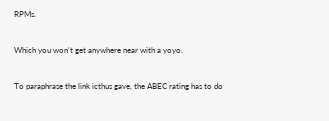RPMs.

Which you won’t get anywhere near with a yoyo.

To paraphrase the link icthus gave, the ABEC rating has to do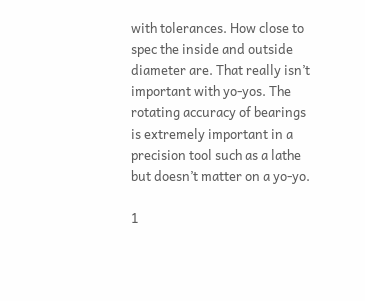with tolerances. How close to spec the inside and outside diameter are. That really isn’t important with yo-yos. The rotating accuracy of bearings is extremely important in a precision tool such as a lathe but doesn’t matter on a yo-yo.

1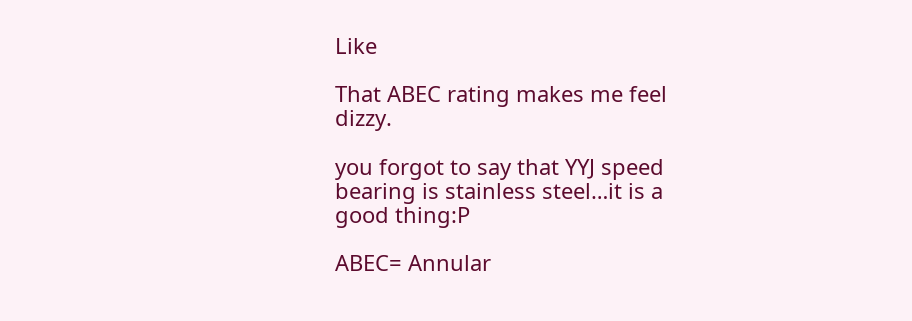Like

That ABEC rating makes me feel dizzy.

you forgot to say that YYJ speed bearing is stainless steel…it is a good thing:P

ABEC= Annular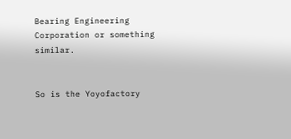Bearing Engineering Corporation or something similar.


So is the Yoyofactory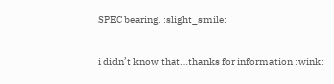SPEC bearing. :slight_smile:

i didn’t know that…thanks for information :wink: